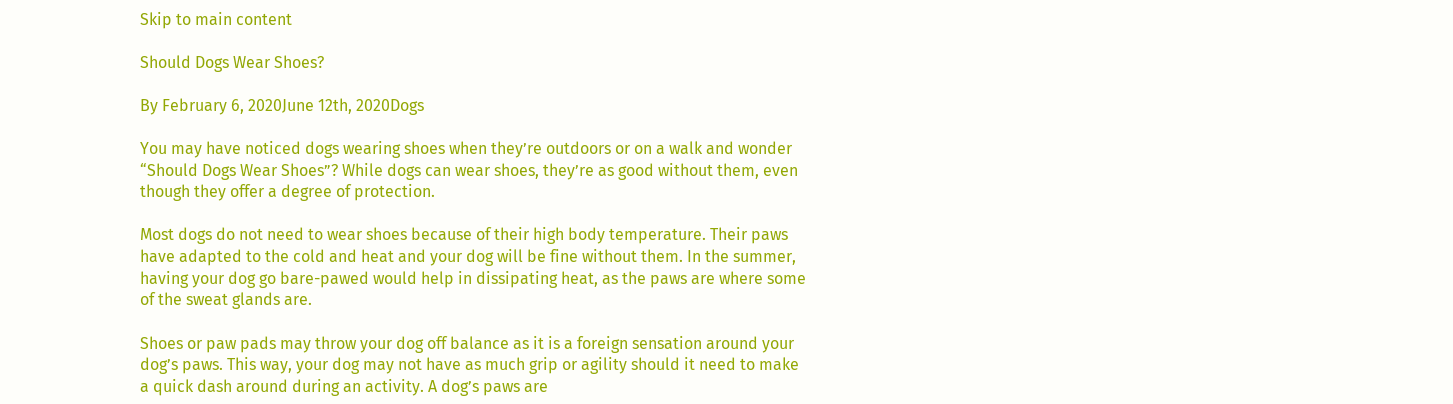Skip to main content

Should Dogs Wear Shoes?

By February 6, 2020June 12th, 2020Dogs

You may have noticed dogs wearing shoes when they’re outdoors or on a walk and wonder “Should Dogs Wear Shoes”? While dogs can wear shoes, they’re as good without them, even though they offer a degree of protection.

Most dogs do not need to wear shoes because of their high body temperature. Their paws have adapted to the cold and heat and your dog will be fine without them. In the summer, having your dog go bare-pawed would help in dissipating heat, as the paws are where some of the sweat glands are.

Shoes or paw pads may throw your dog off balance as it is a foreign sensation around your dog’s paws. This way, your dog may not have as much grip or agility should it need to make a quick dash around during an activity. A dog’s paws are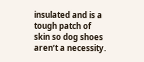insulated and is a tough patch of skin so dog shoes aren’t a necessity.